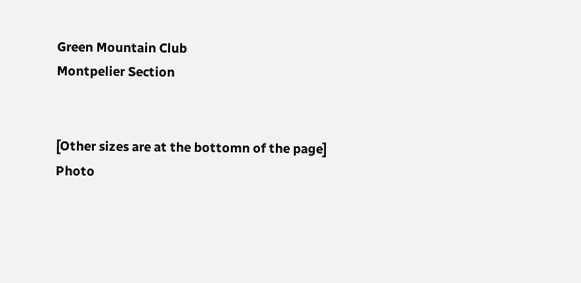Green Mountain Club
Montpelier Section


[Other sizes are at the bottomn of the page]
Photo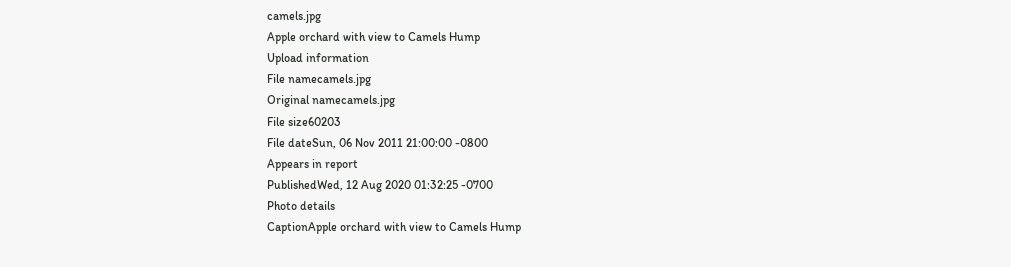camels.jpg
Apple orchard with view to Camels Hump
Upload information
File namecamels.jpg
Original namecamels.jpg
File size60203
File dateSun, 06 Nov 2011 21:00:00 -0800
Appears in report
PublishedWed, 12 Aug 2020 01:32:25 -0700
Photo details
CaptionApple orchard with view to Camels Hump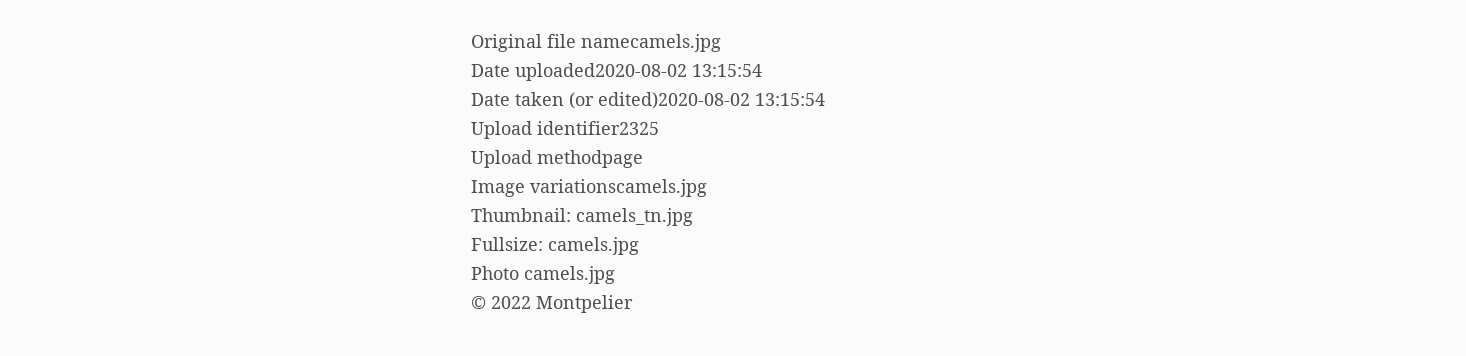Original file namecamels.jpg
Date uploaded2020-08-02 13:15:54
Date taken (or edited)2020-08-02 13:15:54
Upload identifier2325
Upload methodpage
Image variationscamels.jpg
Thumbnail: camels_tn.jpg
Fullsize: camels.jpg
Photo camels.jpg
© 2022 Montpelier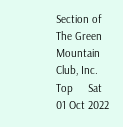Section of The Green Mountain Club, Inc.     Top     Sat 01 Oct 2022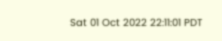Sat 01 Oct 2022 22:11:01 PDT